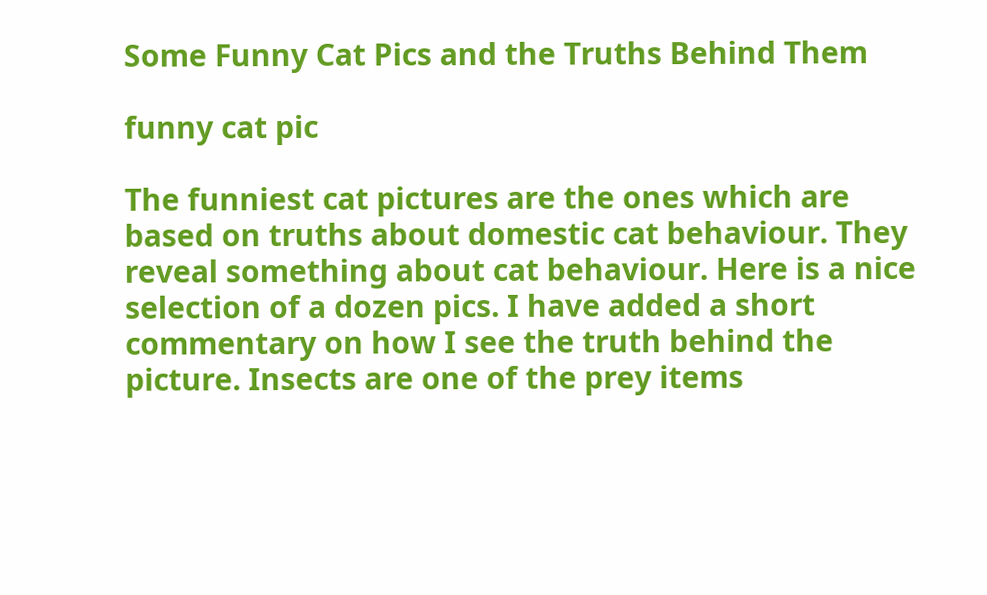Some Funny Cat Pics and the Truths Behind Them

funny cat pic

The funniest cat pictures are the ones which are based on truths about domestic cat behaviour. They reveal something about cat behaviour. Here is a nice selection of a dozen pics. I have added a short commentary on how I see the truth behind the picture. Insects are one of the prey items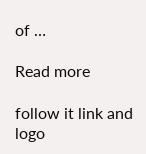of …

Read more

follow it link and logo